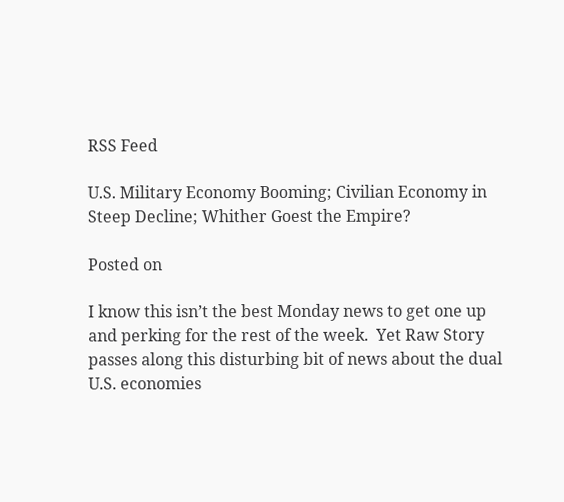RSS Feed

U.S. Military Economy Booming; Civilian Economy in Steep Decline; Whither Goest the Empire?

Posted on

I know this isn’t the best Monday news to get one up and perking for the rest of the week.  Yet Raw Story passes along this disturbing bit of news about the dual U.S. economies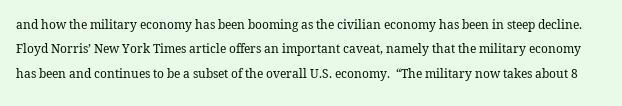and how the military economy has been booming as the civilian economy has been in steep decline.  Floyd Norris’ New York Times article offers an important caveat, namely that the military economy has been and continues to be a subset of the overall U.S. economy.  “The military now takes about 8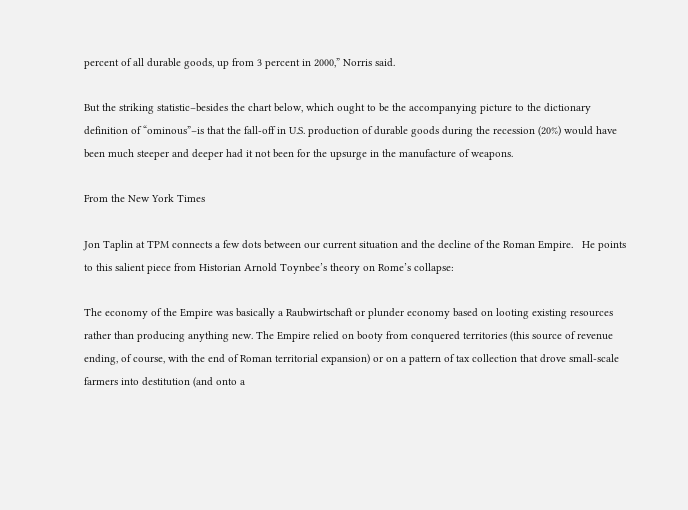percent of all durable goods, up from 3 percent in 2000,” Norris said.

But the striking statistic–besides the chart below, which ought to be the accompanying picture to the dictionary definition of “ominous”–is that the fall-off in U.S. production of durable goods during the recession (20%) would have been much steeper and deeper had it not been for the upsurge in the manufacture of weapons.

From the New York Times

Jon Taplin at TPM connects a few dots between our current situation and the decline of the Roman Empire.   He points to this salient piece from Historian Arnold Toynbee’s theory on Rome’s collapse:

The economy of the Empire was basically a Raubwirtschaft or plunder economy based on looting existing resources rather than producing anything new. The Empire relied on booty from conquered territories (this source of revenue ending, of course, with the end of Roman territorial expansion) or on a pattern of tax collection that drove small-scale farmers into destitution (and onto a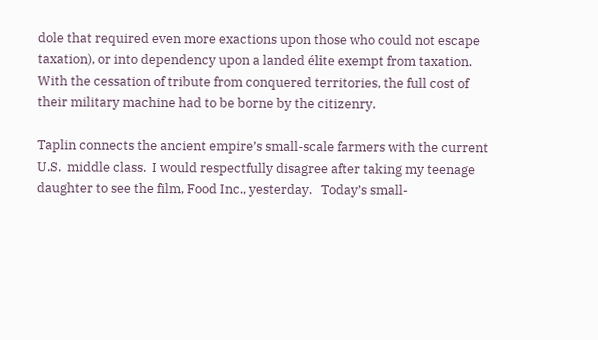dole that required even more exactions upon those who could not escape taxation), or into dependency upon a landed élite exempt from taxation. With the cessation of tribute from conquered territories, the full cost of their military machine had to be borne by the citizenry.

Taplin connects the ancient empire’s small-scale farmers with the current U.S.  middle class.  I would respectfully disagree after taking my teenage daughter to see the film, Food Inc., yesterday.   Today’s small-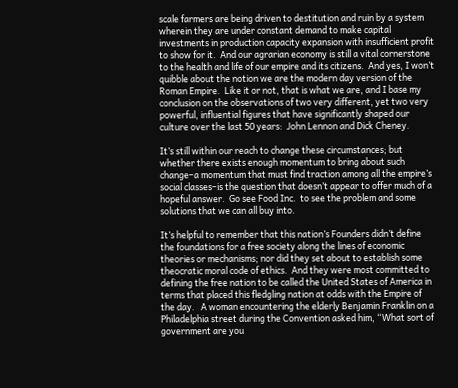scale farmers are being driven to destitution and ruin by a system wherein they are under constant demand to make capital investments in production capacity expansion with insufficient profit to show for it.  And our agrarian economy is still a vital cornerstone to the health and life of our empire and its citizens.  And yes, I won’t quibble about the notion we are the modern day version of the Roman Empire.  Like it or not, that is what we are, and I base my conclusion on the observations of two very different, yet two very powerful, influential figures that have significantly shaped our culture over the last 50 years:  John Lennon and Dick Cheney.

It’s still within our reach to change these circumstances; but whether there exists enough momentum to bring about such change–a momentum that must find traction among all the empire’s social classes–is the question that doesn’t appear to offer much of a hopeful answer.  Go see Food Inc.  to see the problem and some solutions that we can all buy into.

It’s helpful to remember that this nation’s Founders didn’t define the foundations for a free society along the lines of economic theories or mechanisms; nor did they set about to establish some theocratic moral code of ethics.  And they were most committed to defining the free nation to be called the United States of America in terms that placed this fledgling nation at odds with the Empire of the day.   A woman encountering the elderly Benjamin Franklin on a Philadelphia street during the Convention asked him, “What sort of government are you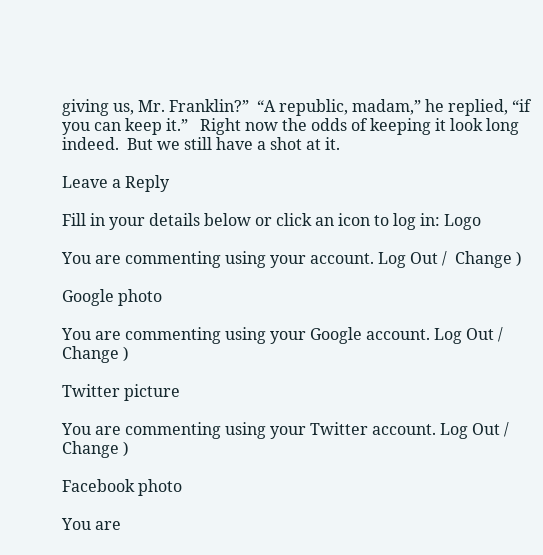giving us, Mr. Franklin?”  “A republic, madam,” he replied, “if you can keep it.”   Right now the odds of keeping it look long indeed.  But we still have a shot at it.

Leave a Reply

Fill in your details below or click an icon to log in: Logo

You are commenting using your account. Log Out /  Change )

Google photo

You are commenting using your Google account. Log Out /  Change )

Twitter picture

You are commenting using your Twitter account. Log Out /  Change )

Facebook photo

You are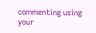commenting using your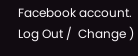Facebook account. Log Out /  Change )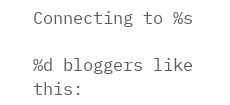Connecting to %s

%d bloggers like this: